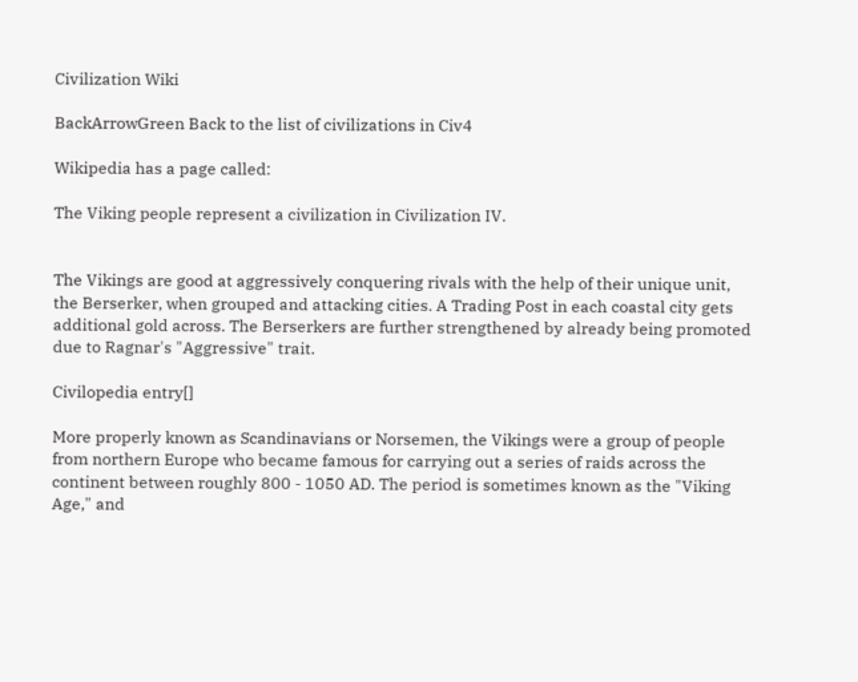Civilization Wiki

BackArrowGreen Back to the list of civilizations in Civ4

Wikipedia has a page called:

The Viking people represent a civilization in Civilization IV.


The Vikings are good at aggressively conquering rivals with the help of their unique unit, the Berserker, when grouped and attacking cities. A Trading Post in each coastal city gets additional gold across. The Berserkers are further strengthened by already being promoted due to Ragnar's "Aggressive" trait.

Civilopedia entry[]

More properly known as Scandinavians or Norsemen, the Vikings were a group of people from northern Europe who became famous for carrying out a series of raids across the continent between roughly 800 - 1050 AD. The period is sometimes known as the "Viking Age," and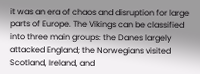it was an era of chaos and disruption for large parts of Europe. The Vikings can be classified into three main groups: the Danes largely attacked England; the Norwegians visited Scotland, Ireland, and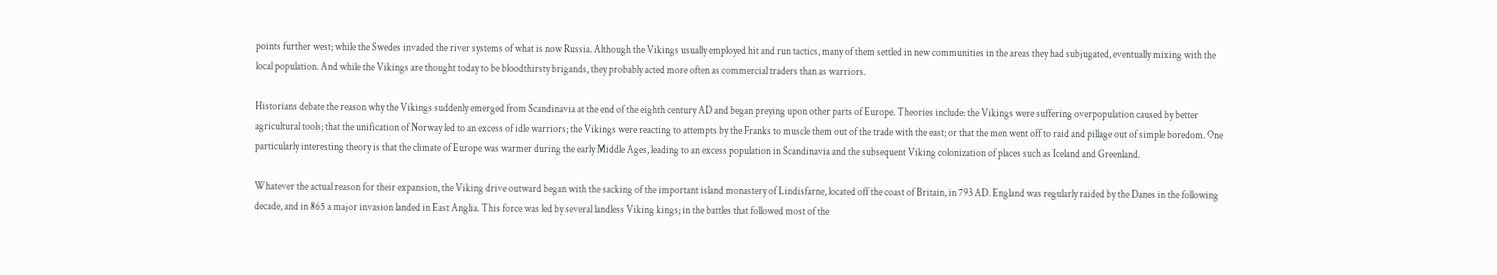points further west; while the Swedes invaded the river systems of what is now Russia. Although the Vikings usually employed hit and run tactics, many of them settled in new communities in the areas they had subjugated, eventually mixing with the local population. And while the Vikings are thought today to be bloodthirsty brigands, they probably acted more often as commercial traders than as warriors.

Historians debate the reason why the Vikings suddenly emerged from Scandinavia at the end of the eighth century AD and began preying upon other parts of Europe. Theories include: the Vikings were suffering overpopulation caused by better agricultural tools; that the unification of Norway led to an excess of idle warriors; the Vikings were reacting to attempts by the Franks to muscle them out of the trade with the east; or that the men went off to raid and pillage out of simple boredom. One particularly interesting theory is that the climate of Europe was warmer during the early Middle Ages, leading to an excess population in Scandinavia and the subsequent Viking colonization of places such as Iceland and Greenland.

Whatever the actual reason for their expansion, the Viking drive outward began with the sacking of the important island monastery of Lindisfarne, located off the coast of Britain, in 793 AD. England was regularly raided by the Danes in the following decade, and in 865 a major invasion landed in East Anglia. This force was led by several landless Viking kings; in the battles that followed most of the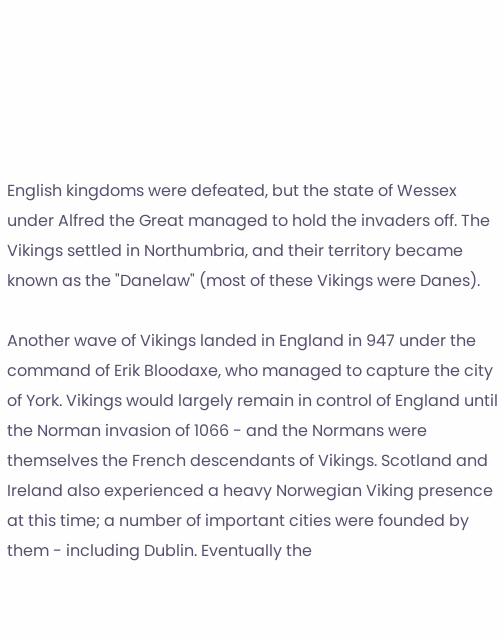English kingdoms were defeated, but the state of Wessex under Alfred the Great managed to hold the invaders off. The Vikings settled in Northumbria, and their territory became known as the "Danelaw" (most of these Vikings were Danes).

Another wave of Vikings landed in England in 947 under the command of Erik Bloodaxe, who managed to capture the city of York. Vikings would largely remain in control of England until the Norman invasion of 1066 - and the Normans were themselves the French descendants of Vikings. Scotland and Ireland also experienced a heavy Norwegian Viking presence at this time; a number of important cities were founded by them - including Dublin. Eventually the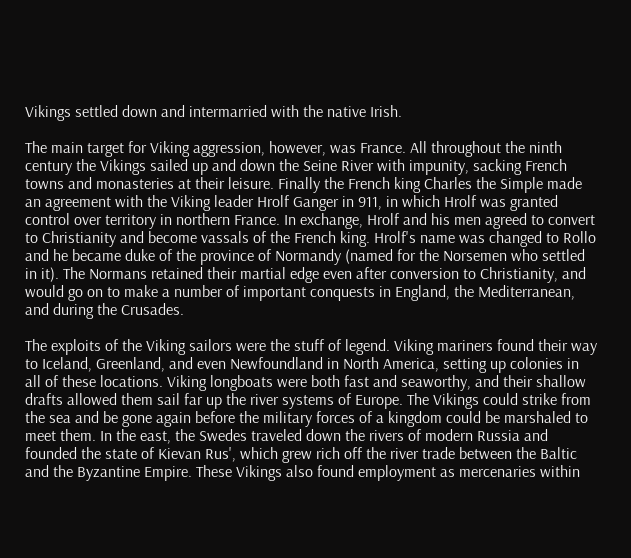Vikings settled down and intermarried with the native Irish.

The main target for Viking aggression, however, was France. All throughout the ninth century the Vikings sailed up and down the Seine River with impunity, sacking French towns and monasteries at their leisure. Finally the French king Charles the Simple made an agreement with the Viking leader Hrolf Ganger in 911, in which Hrolf was granted control over territory in northern France. In exchange, Hrolf and his men agreed to convert to Christianity and become vassals of the French king. Hrolf's name was changed to Rollo and he became duke of the province of Normandy (named for the Norsemen who settled in it). The Normans retained their martial edge even after conversion to Christianity, and would go on to make a number of important conquests in England, the Mediterranean, and during the Crusades.

The exploits of the Viking sailors were the stuff of legend. Viking mariners found their way to Iceland, Greenland, and even Newfoundland in North America, setting up colonies in all of these locations. Viking longboats were both fast and seaworthy, and their shallow drafts allowed them sail far up the river systems of Europe. The Vikings could strike from the sea and be gone again before the military forces of a kingdom could be marshaled to meet them. In the east, the Swedes traveled down the rivers of modern Russia and founded the state of Kievan Rus', which grew rich off the river trade between the Baltic and the Byzantine Empire. These Vikings also found employment as mercenaries within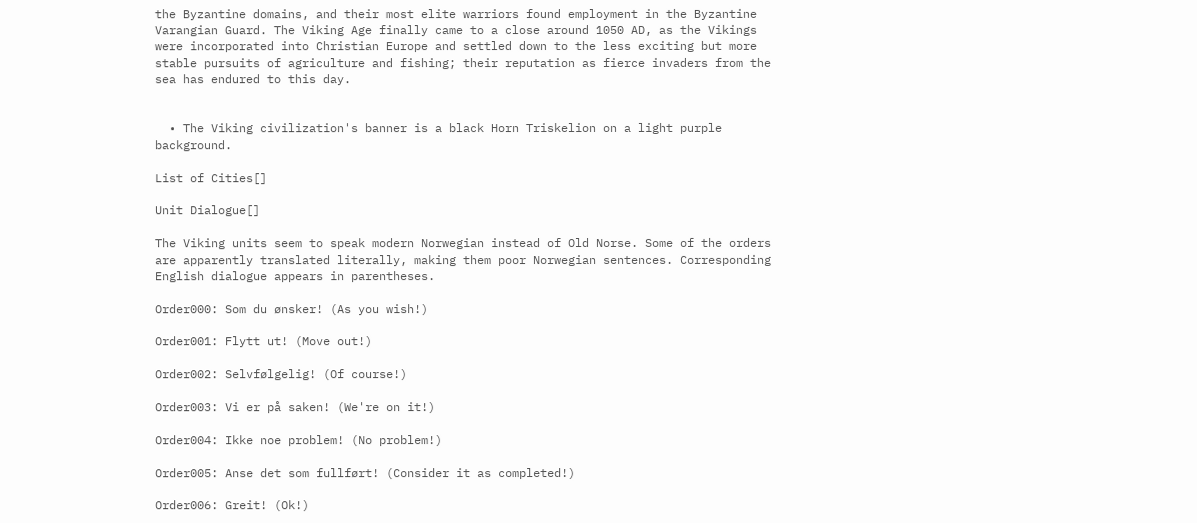the Byzantine domains, and their most elite warriors found employment in the Byzantine Varangian Guard. The Viking Age finally came to a close around 1050 AD, as the Vikings were incorporated into Christian Europe and settled down to the less exciting but more stable pursuits of agriculture and fishing; their reputation as fierce invaders from the sea has endured to this day.


  • The Viking civilization's banner is a black Horn Triskelion on a light purple background.

List of Cities[]

Unit Dialogue[]

The Viking units seem to speak modern Norwegian instead of Old Norse. Some of the orders are apparently translated literally, making them poor Norwegian sentences. Corresponding English dialogue appears in parentheses.

Order000: Som du ønsker! (As you wish!)

Order001: Flytt ut! (Move out!)

Order002: Selvfølgelig! (Of course!)

Order003: Vi er på saken! (We're on it!)

Order004: Ikke noe problem! (No problem!)

Order005: Anse det som fullført! (Consider it as completed!)

Order006: Greit! (Ok!)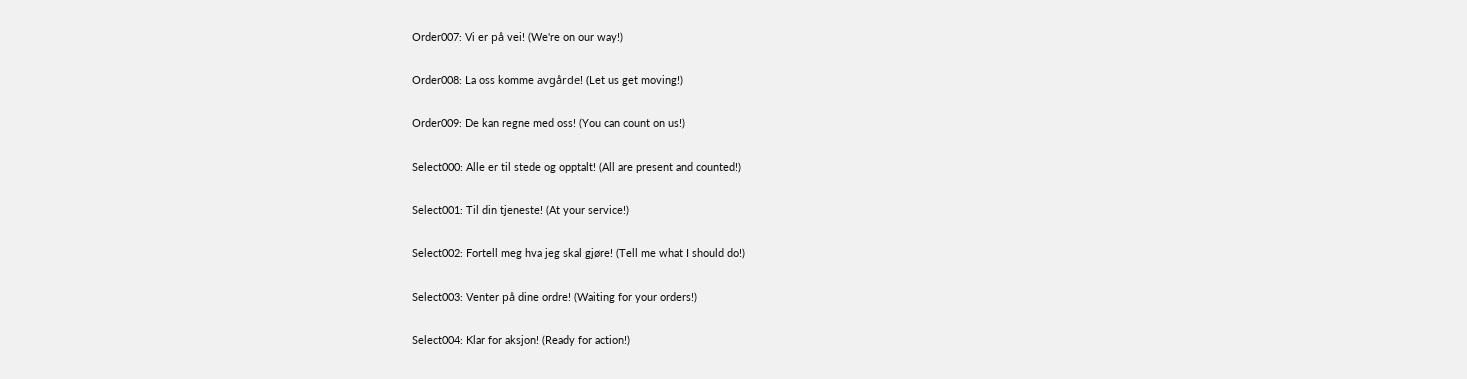Order007: Vi er på vei! (We're on our way!)

Order008: La oss komme avgårde! (Let us get moving!)

Order009: De kan regne med oss! (You can count on us!)

Select000: Alle er til stede og opptalt! (All are present and counted!)

Select001: Til din tjeneste! (At your service!)

Select002: Fortell meg hva jeg skal gjøre! (Tell me what I should do!)

Select003: Venter på dine ordre! (Waiting for your orders!)

Select004: Klar for aksjon! (Ready for action!)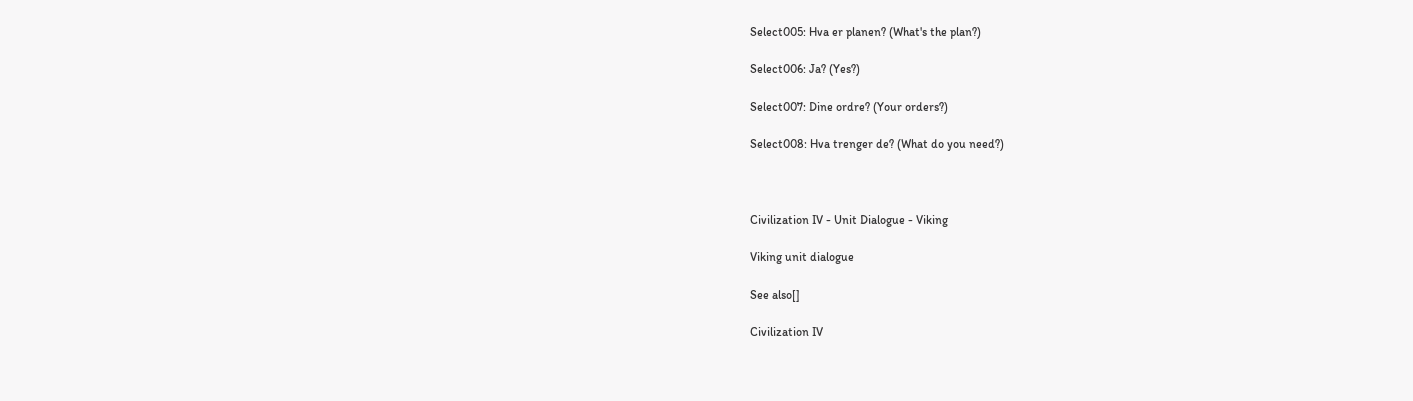Select005: Hva er planen? (What's the plan?)

Select006: Ja? (Yes?)

Select007: Dine ordre? (Your orders?)

Select008: Hva trenger de? (What do you need?)



Civilization IV - Unit Dialogue - Viking

Viking unit dialogue

See also[]

Civilization IV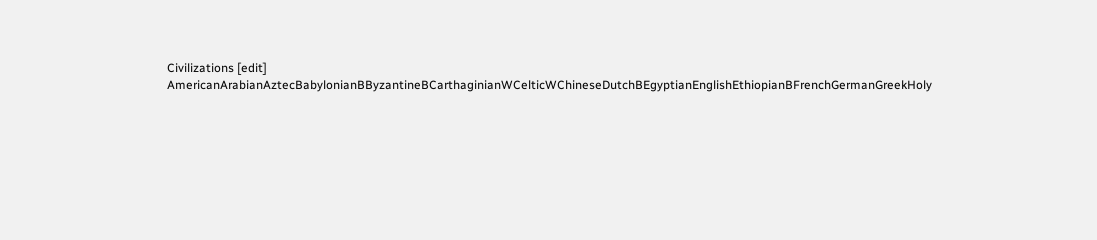Civilizations [edit]
AmericanArabianAztecBabylonianBByzantineBCarthaginianWCelticWChineseDutchBEgyptianEnglishEthiopianBFrenchGermanGreekHoly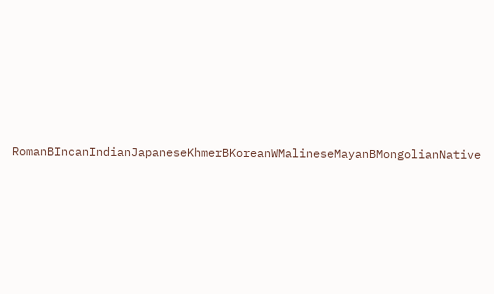RomanBIncanIndianJapaneseKhmerBKoreanWMalineseMayanBMongolianNative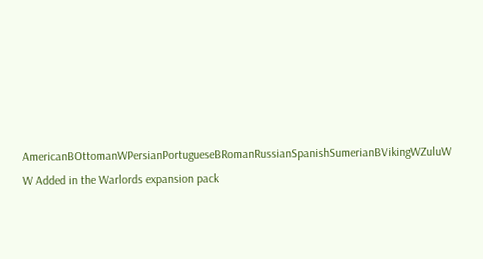AmericanBOttomanWPersianPortugueseBRomanRussianSpanishSumerianBVikingWZuluW
W Added in the Warlords expansion pack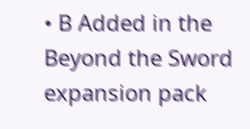• B Added in the Beyond the Sword expansion pack